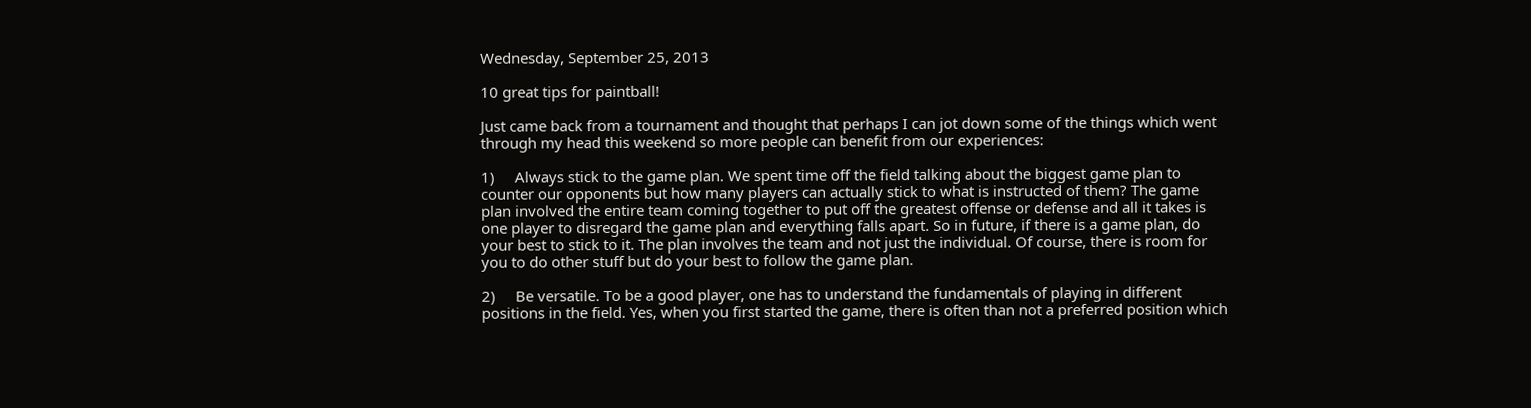Wednesday, September 25, 2013

10 great tips for paintball!

Just came back from a tournament and thought that perhaps I can jot down some of the things which went through my head this weekend so more people can benefit from our experiences:

1)     Always stick to the game plan. We spent time off the field talking about the biggest game plan to counter our opponents but how many players can actually stick to what is instructed of them? The game plan involved the entire team coming together to put off the greatest offense or defense and all it takes is one player to disregard the game plan and everything falls apart. So in future, if there is a game plan, do your best to stick to it. The plan involves the team and not just the individual. Of course, there is room for you to do other stuff but do your best to follow the game plan.

2)     Be versatile. To be a good player, one has to understand the fundamentals of playing in different positions in the field. Yes, when you first started the game, there is often than not a preferred position which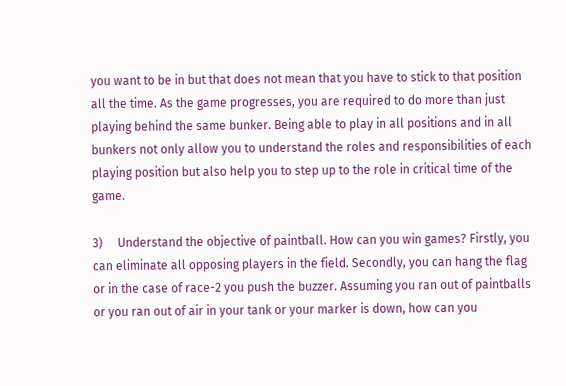you want to be in but that does not mean that you have to stick to that position all the time. As the game progresses, you are required to do more than just playing behind the same bunker. Being able to play in all positions and in all bunkers not only allow you to understand the roles and responsibilities of each playing position but also help you to step up to the role in critical time of the game.

3)     Understand the objective of paintball. How can you win games? Firstly, you can eliminate all opposing players in the field. Secondly, you can hang the flag or in the case of race-2 you push the buzzer. Assuming you ran out of paintballs or you ran out of air in your tank or your marker is down, how can you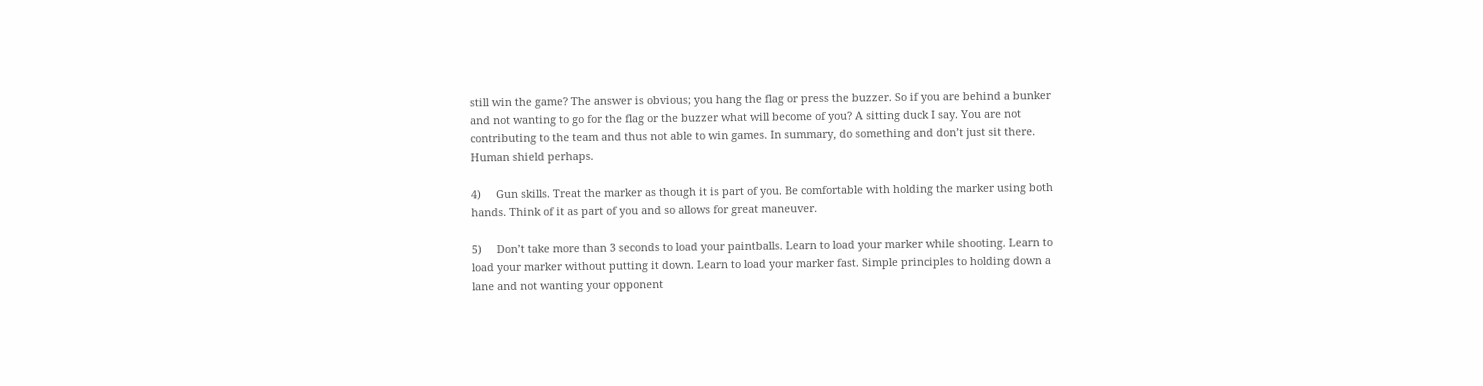still win the game? The answer is obvious; you hang the flag or press the buzzer. So if you are behind a bunker and not wanting to go for the flag or the buzzer what will become of you? A sitting duck I say. You are not contributing to the team and thus not able to win games. In summary, do something and don’t just sit there. Human shield perhaps.

4)     Gun skills. Treat the marker as though it is part of you. Be comfortable with holding the marker using both hands. Think of it as part of you and so allows for great maneuver.

5)     Don’t take more than 3 seconds to load your paintballs. Learn to load your marker while shooting. Learn to load your marker without putting it down. Learn to load your marker fast. Simple principles to holding down a lane and not wanting your opponent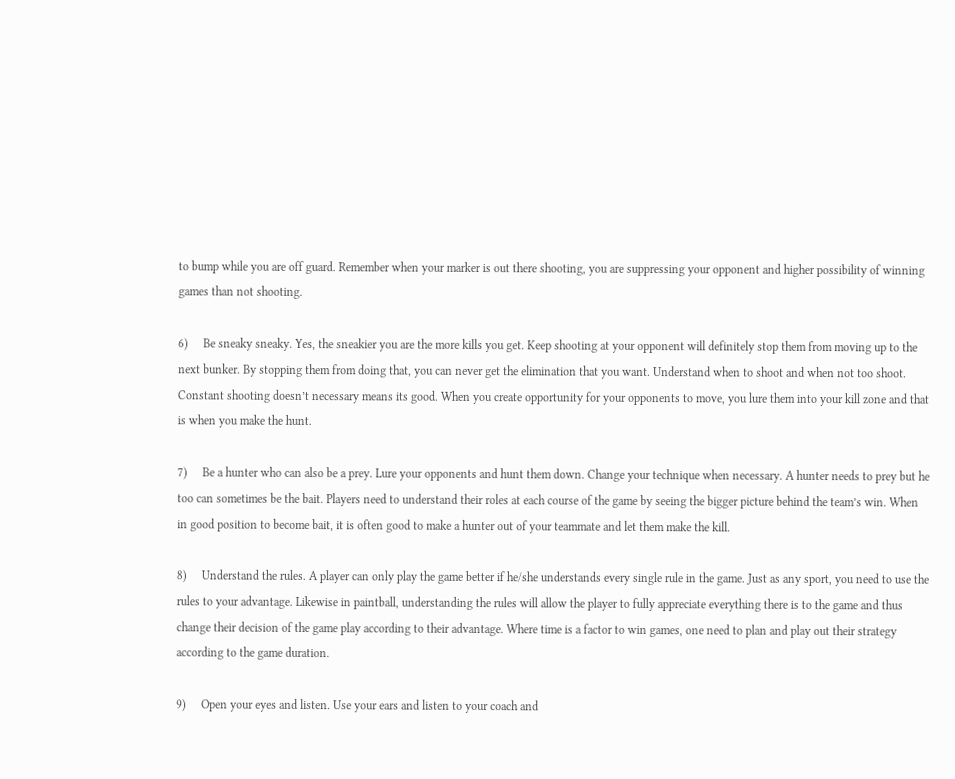to bump while you are off guard. Remember when your marker is out there shooting, you are suppressing your opponent and higher possibility of winning games than not shooting.

6)     Be sneaky sneaky. Yes, the sneakier you are the more kills you get. Keep shooting at your opponent will definitely stop them from moving up to the next bunker. By stopping them from doing that, you can never get the elimination that you want. Understand when to shoot and when not too shoot. Constant shooting doesn’t necessary means its good. When you create opportunity for your opponents to move, you lure them into your kill zone and that is when you make the hunt.

7)     Be a hunter who can also be a prey. Lure your opponents and hunt them down. Change your technique when necessary. A hunter needs to prey but he too can sometimes be the bait. Players need to understand their roles at each course of the game by seeing the bigger picture behind the team’s win. When in good position to become bait, it is often good to make a hunter out of your teammate and let them make the kill.

8)     Understand the rules. A player can only play the game better if he/she understands every single rule in the game. Just as any sport, you need to use the rules to your advantage. Likewise in paintball, understanding the rules will allow the player to fully appreciate everything there is to the game and thus change their decision of the game play according to their advantage. Where time is a factor to win games, one need to plan and play out their strategy according to the game duration.

9)     Open your eyes and listen. Use your ears and listen to your coach and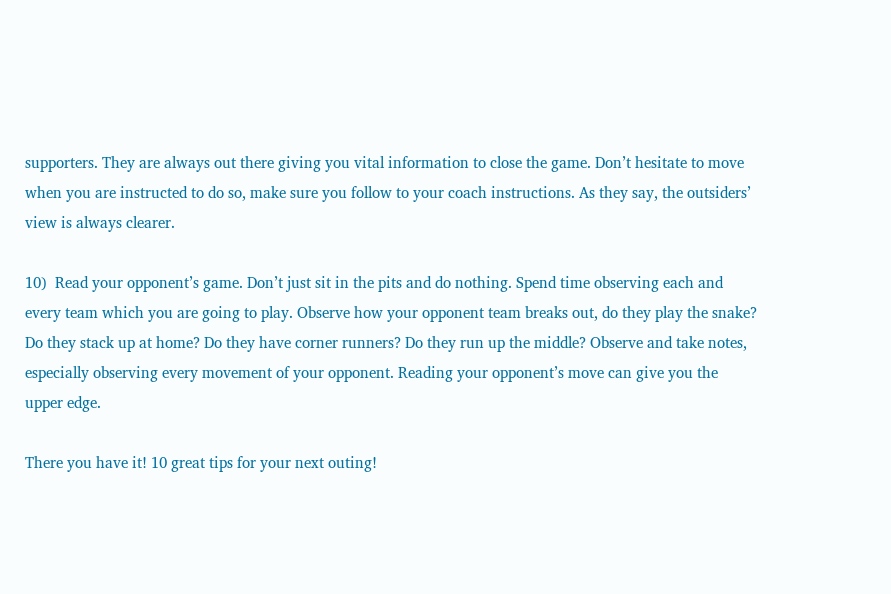supporters. They are always out there giving you vital information to close the game. Don’t hesitate to move when you are instructed to do so, make sure you follow to your coach instructions. As they say, the outsiders’ view is always clearer.

10)  Read your opponent’s game. Don’t just sit in the pits and do nothing. Spend time observing each and every team which you are going to play. Observe how your opponent team breaks out, do they play the snake? Do they stack up at home? Do they have corner runners? Do they run up the middle? Observe and take notes, especially observing every movement of your opponent. Reading your opponent’s move can give you the upper edge.

There you have it! 10 great tips for your next outing!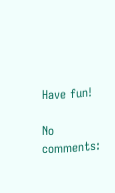Have fun!

No comments: